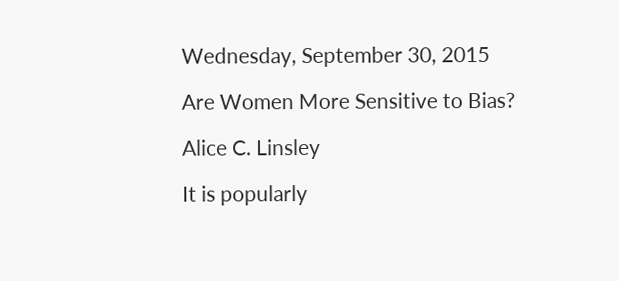Wednesday, September 30, 2015

Are Women More Sensitive to Bias?

Alice C. Linsley

It is popularly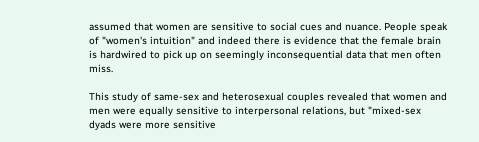assumed that women are sensitive to social cues and nuance. People speak of "women's intuition" and indeed there is evidence that the female brain is hardwired to pick up on seemingly inconsequential data that men often miss.

This study of same-sex and heterosexual couples revealed that women and men were equally sensitive to interpersonal relations, but "mixed-sex dyads were more sensitive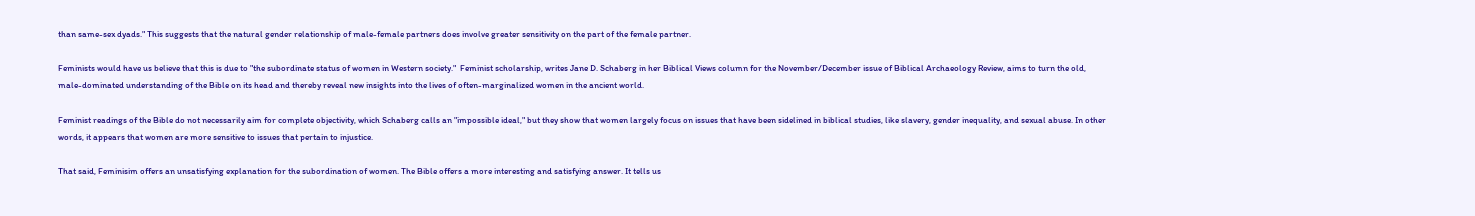than same-sex dyads." This suggests that the natural gender relationship of male-female partners does involve greater sensitivity on the part of the female partner.

Feminists would have us believe that this is due to "the subordinate status of women in Western society."  Feminist scholarship, writes Jane D. Schaberg in her Biblical Views column for the November/December issue of Biblical Archaeology Review, aims to turn the old, male-dominated understanding of the Bible on its head and thereby reveal new insights into the lives of often-marginalized women in the ancient world.

Feminist readings of the Bible do not necessarily aim for complete objectivity, which Schaberg calls an "impossible ideal," but they show that women largely focus on issues that have been sidelined in biblical studies, like slavery, gender inequality, and sexual abuse. In other words, it appears that women are more sensitive to issues that pertain to injustice.

That said, Feminisim offers an unsatisfying explanation for the subordination of women. The Bible offers a more interesting and satisfying answer. It tells us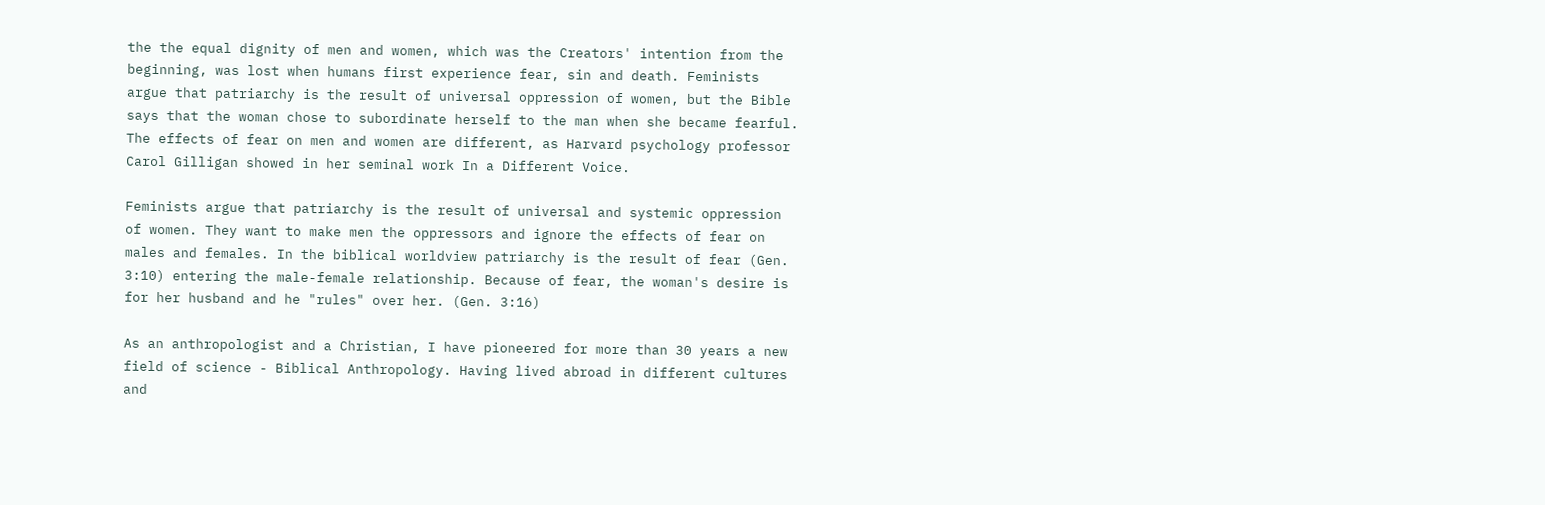the the equal dignity of men and women, which was the Creators' intention from the beginning, was lost when humans first experience fear, sin and death. Feminists argue that patriarchy is the result of universal oppression of women, but the Bible says that the woman chose to subordinate herself to the man when she became fearful. The effects of fear on men and women are different, as Harvard psychology professor Carol Gilligan showed in her seminal work In a Different Voice.

Feminists argue that patriarchy is the result of universal and systemic oppression of women. They want to make men the oppressors and ignore the effects of fear on males and females. In the biblical worldview patriarchy is the result of fear (Gen. 3:10) entering the male-female relationship. Because of fear, the woman's desire is for her husband and he "rules" over her. (Gen. 3:16)

As an anthropologist and a Christian, I have pioneered for more than 30 years a new field of science - Biblical Anthropology. Having lived abroad in different cultures and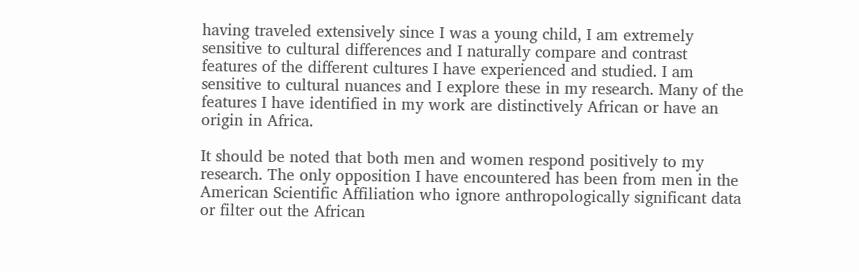having traveled extensively since I was a young child, I am extremely sensitive to cultural differences and I naturally compare and contrast features of the different cultures I have experienced and studied. I am sensitive to cultural nuances and I explore these in my research. Many of the features I have identified in my work are distinctively African or have an origin in Africa.

It should be noted that both men and women respond positively to my research. The only opposition I have encountered has been from men in the American Scientific Affiliation who ignore anthropologically significant data or filter out the African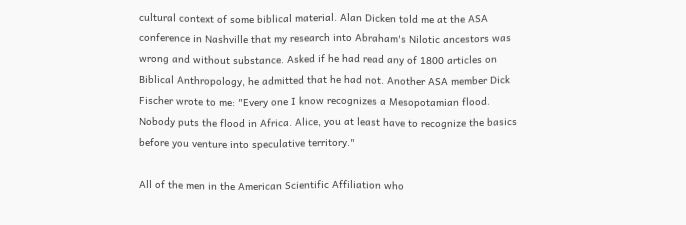cultural context of some biblical material. Alan Dicken told me at the ASA conference in Nashville that my research into Abraham's Nilotic ancestors was wrong and without substance. Asked if he had read any of 1800 articles on Biblical Anthropology, he admitted that he had not. Another ASA member Dick Fischer wrote to me: "Every one I know recognizes a Mesopotamian flood. Nobody puts the flood in Africa. Alice, you at least have to recognize the basics before you venture into speculative territory."

All of the men in the American Scientific Affiliation who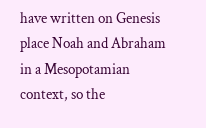have written on Genesis place Noah and Abraham in a Mesopotamian context, so the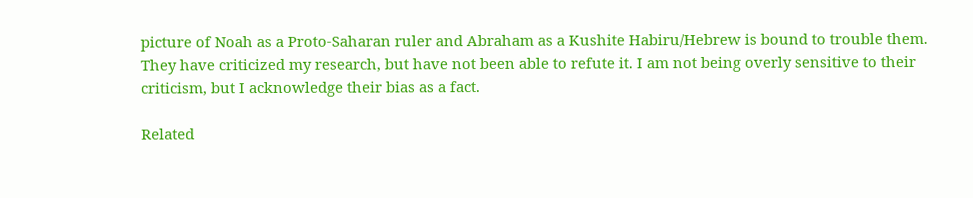picture of Noah as a Proto-Saharan ruler and Abraham as a Kushite Habiru/Hebrew is bound to trouble them. They have criticized my research, but have not been able to refute it. I am not being overly sensitive to their criticism, but I acknowledge their bias as a fact.

Related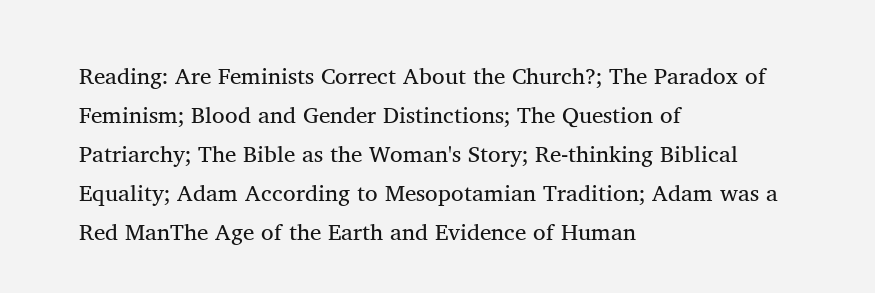Reading: Are Feminists Correct About the Church?; The Paradox of Feminism; Blood and Gender Distinctions; The Question of Patriarchy; The Bible as the Woman's Story; Re-thinking Biblical Equality; Adam According to Mesopotamian Tradition; Adam was a Red ManThe Age of the Earth and Evidence of Human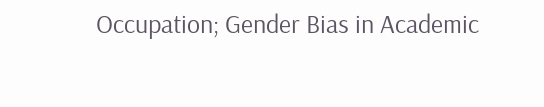Occupation; Gender Bias in Academic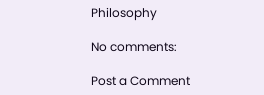Philosophy

No comments:

Post a Comment